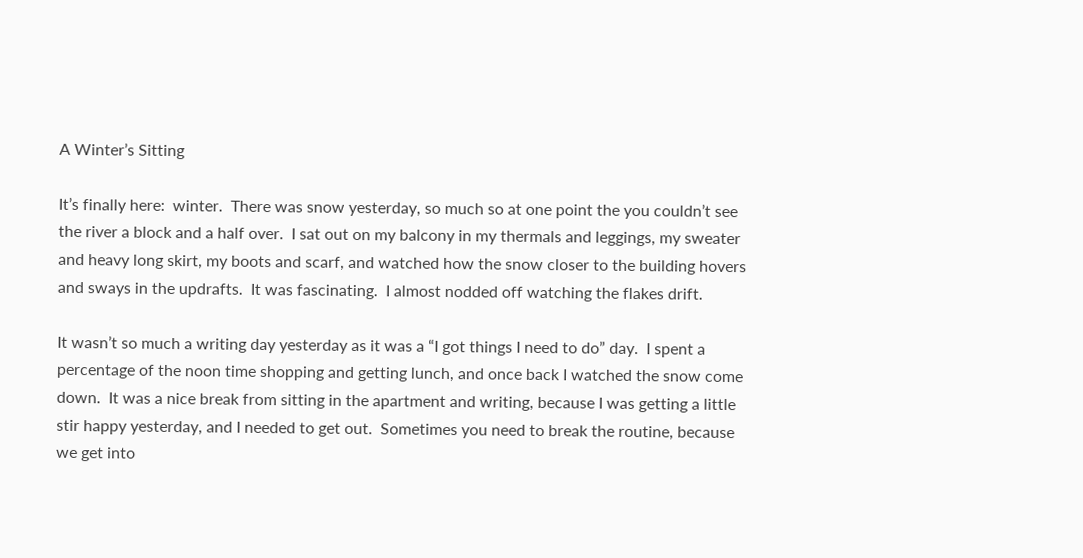A Winter’s Sitting

It’s finally here:  winter.  There was snow yesterday, so much so at one point the you couldn’t see the river a block and a half over.  I sat out on my balcony in my thermals and leggings, my sweater and heavy long skirt, my boots and scarf, and watched how the snow closer to the building hovers and sways in the updrafts.  It was fascinating.  I almost nodded off watching the flakes drift.

It wasn’t so much a writing day yesterday as it was a “I got things I need to do” day.  I spent a percentage of the noon time shopping and getting lunch, and once back I watched the snow come down.  It was a nice break from sitting in the apartment and writing, because I was getting a little stir happy yesterday, and I needed to get out.  Sometimes you need to break the routine, because we get into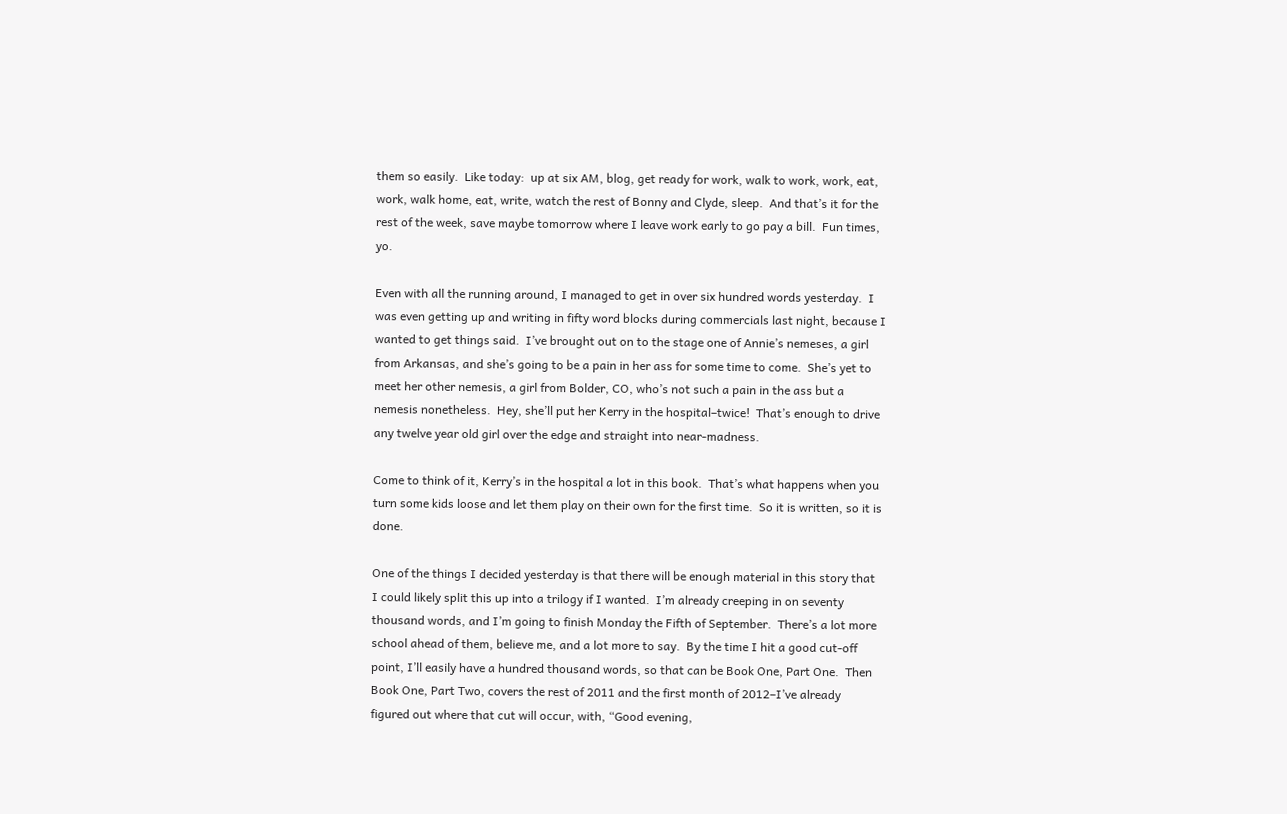them so easily.  Like today:  up at six AM, blog, get ready for work, walk to work, work, eat, work, walk home, eat, write, watch the rest of Bonny and Clyde, sleep.  And that’s it for the rest of the week, save maybe tomorrow where I leave work early to go pay a bill.  Fun times, yo.

Even with all the running around, I managed to get in over six hundred words yesterday.  I was even getting up and writing in fifty word blocks during commercials last night, because I wanted to get things said.  I’ve brought out on to the stage one of Annie’s nemeses, a girl from Arkansas, and she’s going to be a pain in her ass for some time to come.  She’s yet to meet her other nemesis, a girl from Bolder, CO, who’s not such a pain in the ass but a nemesis nonetheless.  Hey, she’ll put her Kerry in the hospital–twice!  That’s enough to drive any twelve year old girl over the edge and straight into near-madness.

Come to think of it, Kerry’s in the hospital a lot in this book.  That’s what happens when you turn some kids loose and let them play on their own for the first time.  So it is written, so it is done.

One of the things I decided yesterday is that there will be enough material in this story that I could likely split this up into a trilogy if I wanted.  I’m already creeping in on seventy thousand words, and I’m going to finish Monday the Fifth of September.  There’s a lot more school ahead of them, believe me, and a lot more to say.  By the time I hit a good cut-off point, I’ll easily have a hundred thousand words, so that can be Book One, Part One.  Then Book One, Part Two, covers the rest of 2011 and the first month of 2012–I’ve already figured out where that cut will occur, with, “Good evening,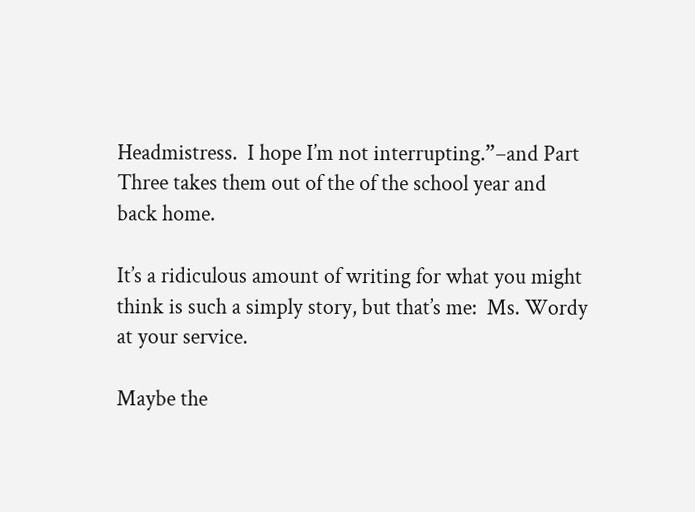Headmistress.  I hope I’m not interrupting.”–and Part Three takes them out of the of the school year and back home.

It’s a ridiculous amount of writing for what you might think is such a simply story, but that’s me:  Ms. Wordy at your service.

Maybe the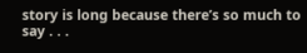story is long because there’s so much to say . . .